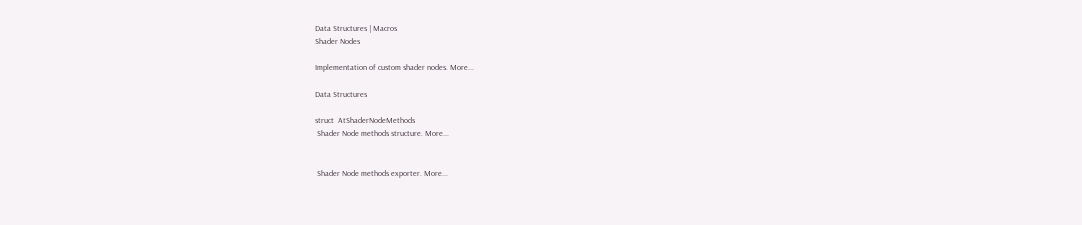Data Structures | Macros
Shader Nodes

Implementation of custom shader nodes. More...

Data Structures

struct  AtShaderNodeMethods
 Shader Node methods structure. More...


 Shader Node methods exporter. More...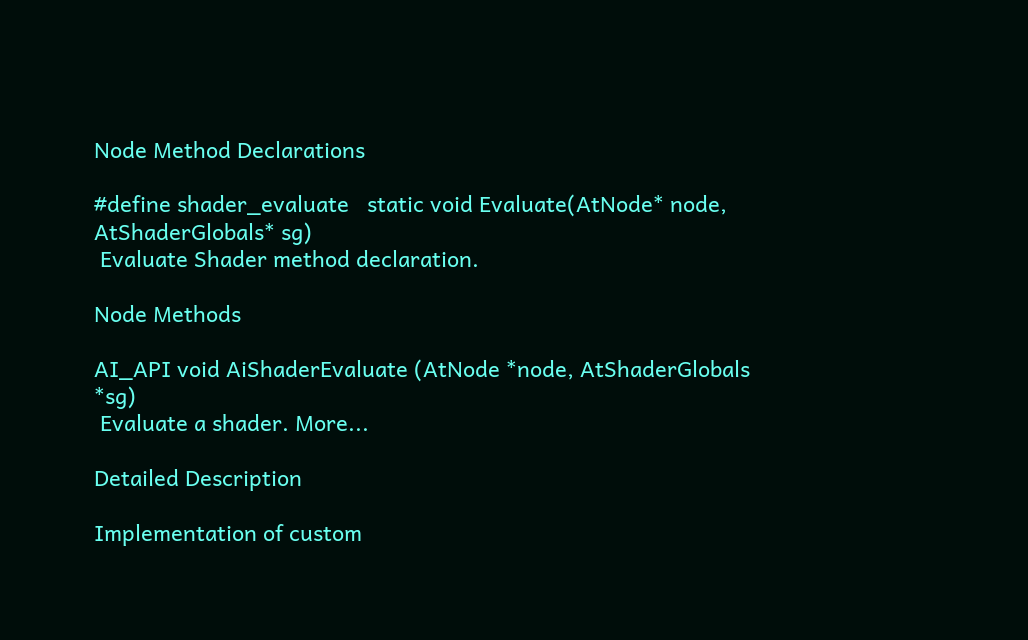Node Method Declarations

#define shader_evaluate   static void Evaluate(AtNode* node, AtShaderGlobals* sg)
 Evaluate Shader method declaration.

Node Methods

AI_API void AiShaderEvaluate (AtNode *node, AtShaderGlobals *sg)
 Evaluate a shader. More...

Detailed Description

Implementation of custom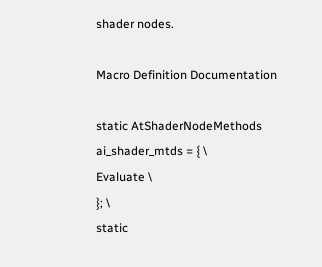shader nodes.

Macro Definition Documentation

static AtShaderNodeMethods ai_shader_mtds = { \
Evaluate \
}; \
static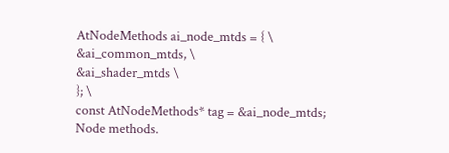AtNodeMethods ai_node_mtds = { \
&ai_common_mtds, \
&ai_shader_mtds \
}; \
const AtNodeMethods* tag = &ai_node_mtds;
Node methods.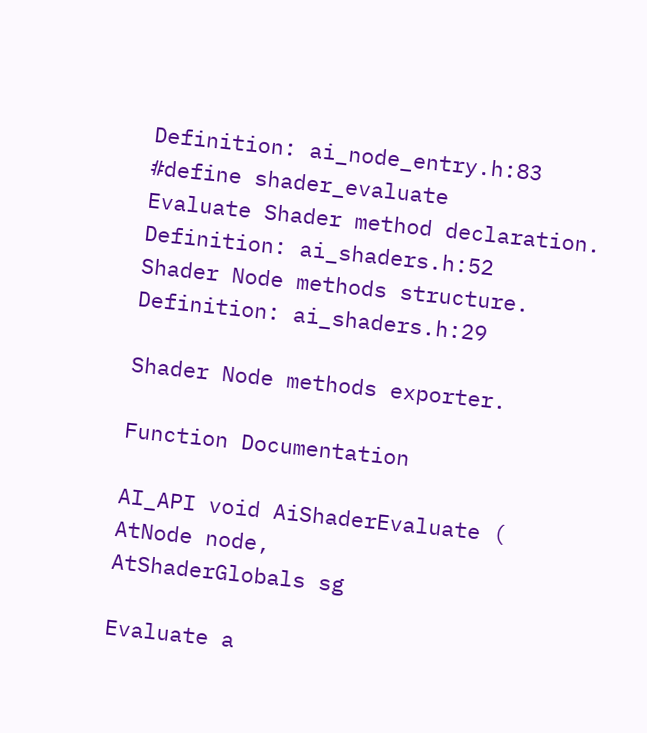Definition: ai_node_entry.h:83
#define shader_evaluate
Evaluate Shader method declaration.
Definition: ai_shaders.h:52
Shader Node methods structure.
Definition: ai_shaders.h:29

Shader Node methods exporter.

Function Documentation

AI_API void AiShaderEvaluate ( AtNode node,
AtShaderGlobals sg

Evaluate a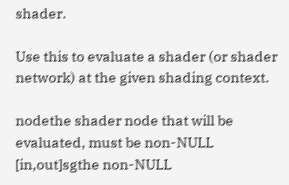shader.

Use this to evaluate a shader (or shader network) at the given shading context.

nodethe shader node that will be evaluated, must be non-NULL
[in,out]sgthe non-NULL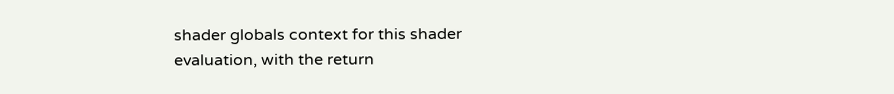shader globals context for this shader evaluation, with the return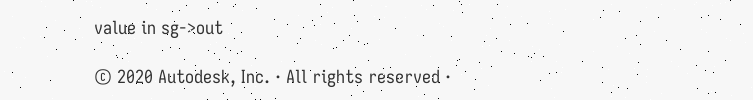value in sg->out

© 2020 Autodesk, Inc. · All rights reserved ·